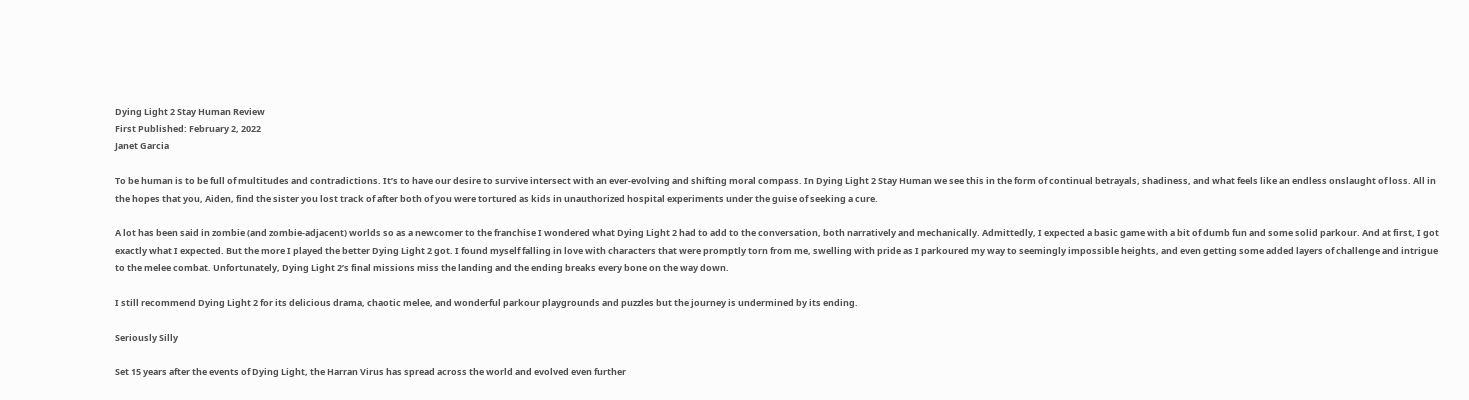Dying Light 2 Stay Human Review
First Published: February 2, 2022
Janet Garcia

To be human is to be full of multitudes and contradictions. It’s to have our desire to survive intersect with an ever-evolving and shifting moral compass. In Dying Light 2 Stay Human we see this in the form of continual betrayals, shadiness, and what feels like an endless onslaught of loss. All in the hopes that you, Aiden, find the sister you lost track of after both of you were tortured as kids in unauthorized hospital experiments under the guise of seeking a cure.

A lot has been said in zombie (and zombie-adjacent) worlds so as a newcomer to the franchise I wondered what Dying Light 2 had to add to the conversation, both narratively and mechanically. Admittedly, I expected a basic game with a bit of dumb fun and some solid parkour. And at first, I got exactly what I expected. But the more I played the better Dying Light 2 got. I found myself falling in love with characters that were promptly torn from me, swelling with pride as I parkoured my way to seemingly impossible heights, and even getting some added layers of challenge and intrigue to the melee combat. Unfortunately, Dying Light 2’s final missions miss the landing and the ending breaks every bone on the way down.

I still recommend Dying Light 2 for its delicious drama, chaotic melee, and wonderful parkour playgrounds and puzzles but the journey is undermined by its ending.

Seriously Silly

Set 15 years after the events of Dying Light, the Harran Virus has spread across the world and evolved even further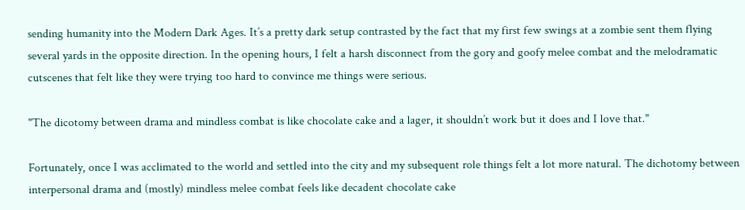sending humanity into the Modern Dark Ages. It’s a pretty dark setup contrasted by the fact that my first few swings at a zombie sent them flying several yards in the opposite direction. In the opening hours, I felt a harsh disconnect from the gory and goofy melee combat and the melodramatic cutscenes that felt like they were trying too hard to convince me things were serious.

"The dicotomy between drama and mindless combat is like chocolate cake and a lager, it shouldn’t work but it does and I love that."

Fortunately, once I was acclimated to the world and settled into the city and my subsequent role things felt a lot more natural. The dichotomy between interpersonal drama and (mostly) mindless melee combat feels like decadent chocolate cake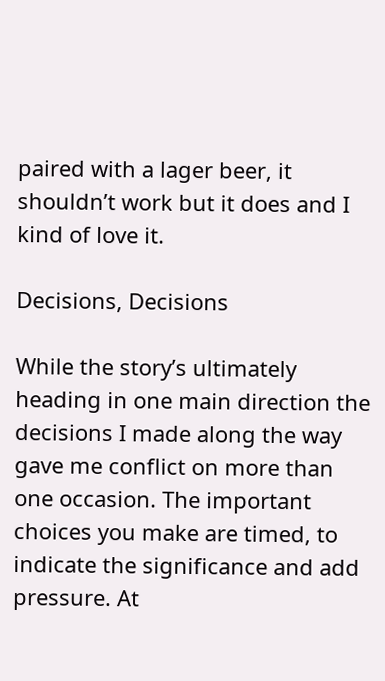paired with a lager beer, it shouldn’t work but it does and I kind of love it.

Decisions, Decisions

While the story’s ultimately heading in one main direction the decisions I made along the way gave me conflict on more than one occasion. The important choices you make are timed, to indicate the significance and add pressure. At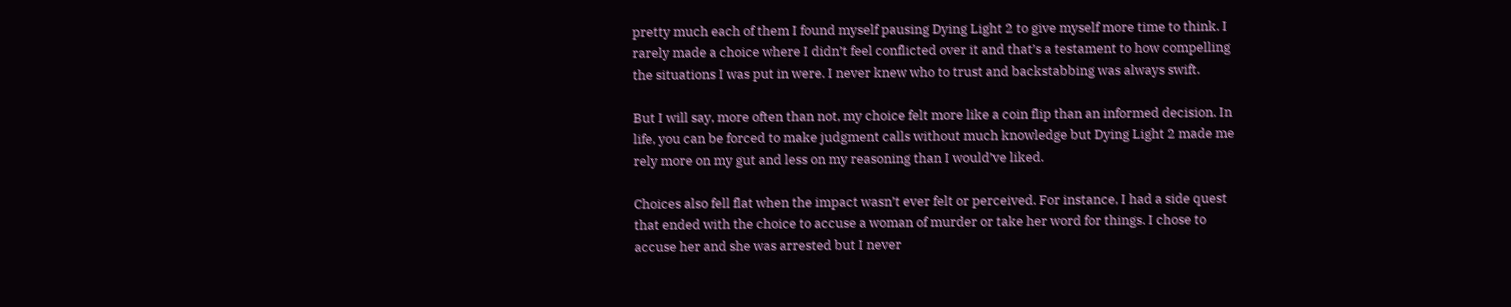pretty much each of them I found myself pausing Dying Light 2 to give myself more time to think. I rarely made a choice where I didn’t feel conflicted over it and that’s a testament to how compelling the situations I was put in were. I never knew who to trust and backstabbing was always swift.

But I will say, more often than not, my choice felt more like a coin flip than an informed decision. In life, you can be forced to make judgment calls without much knowledge but Dying Light 2 made me rely more on my gut and less on my reasoning than I would’ve liked.

Choices also fell flat when the impact wasn’t ever felt or perceived. For instance, I had a side quest that ended with the choice to accuse a woman of murder or take her word for things. I chose to accuse her and she was arrested but I never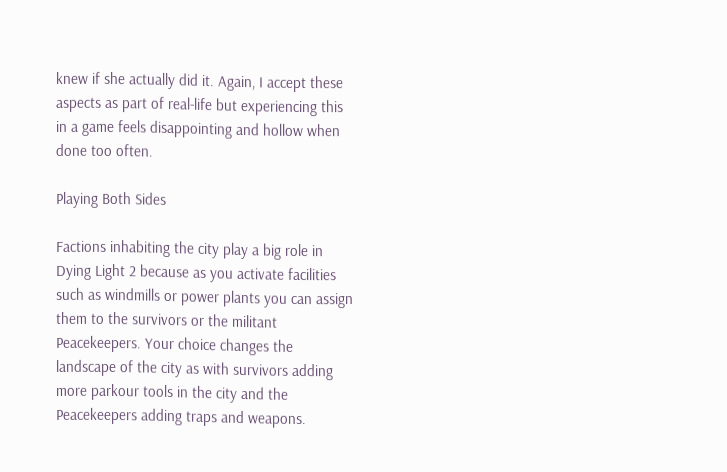knew if she actually did it. Again, I accept these aspects as part of real-life but experiencing this in a game feels disappointing and hollow when done too often.

Playing Both Sides

Factions inhabiting the city play a big role in Dying Light 2 because as you activate facilities such as windmills or power plants you can assign them to the survivors or the militant Peacekeepers. Your choice changes the landscape of the city as with survivors adding more parkour tools in the city and the Peacekeepers adding traps and weapons.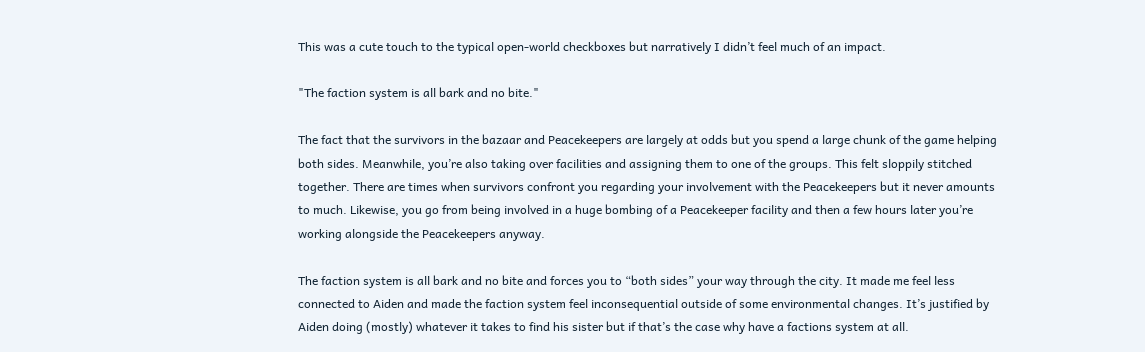This was a cute touch to the typical open-world checkboxes but narratively I didn’t feel much of an impact.

"The faction system is all bark and no bite."

The fact that the survivors in the bazaar and Peacekeepers are largely at odds but you spend a large chunk of the game helping both sides. Meanwhile, you’re also taking over facilities and assigning them to one of the groups. This felt sloppily stitched together. There are times when survivors confront you regarding your involvement with the Peacekeepers but it never amounts to much. Likewise, you go from being involved in a huge bombing of a Peacekeeper facility and then a few hours later you’re working alongside the Peacekeepers anyway.

The faction system is all bark and no bite and forces you to “both sides” your way through the city. It made me feel less connected to Aiden and made the faction system feel inconsequential outside of some environmental changes. It’s justified by Aiden doing (mostly) whatever it takes to find his sister but if that’s the case why have a factions system at all.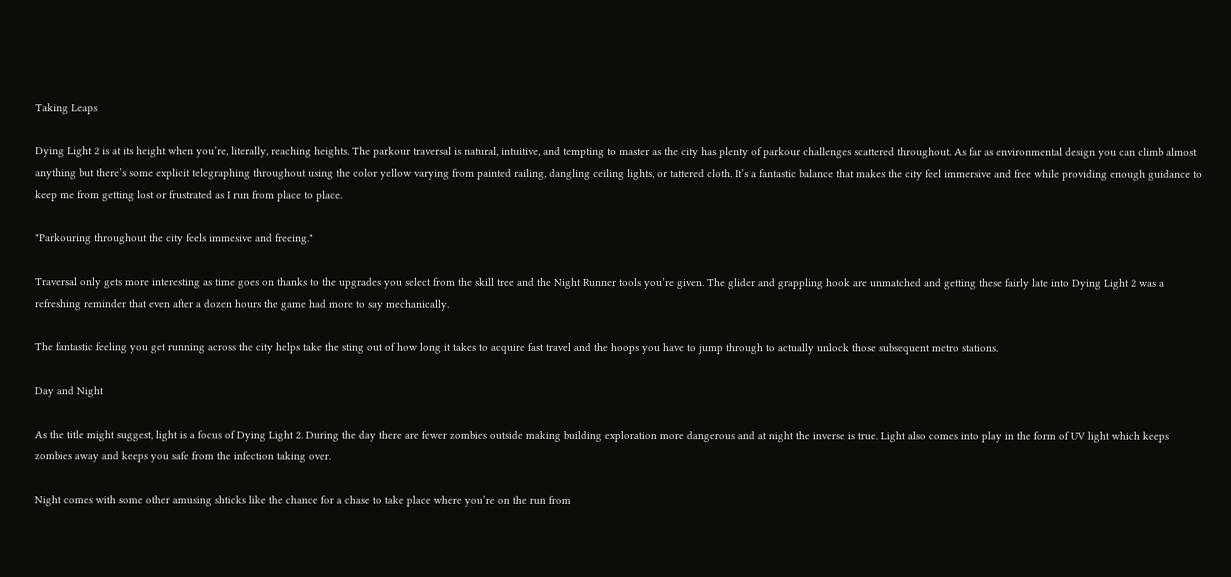Taking Leaps

Dying Light 2 is at its height when you’re, literally, reaching heights. The parkour traversal is natural, intuitive, and tempting to master as the city has plenty of parkour challenges scattered throughout. As far as environmental design you can climb almost anything but there’s some explicit telegraphing throughout using the color yellow varying from painted railing, dangling ceiling lights, or tattered cloth. It’s a fantastic balance that makes the city feel immersive and free while providing enough guidance to keep me from getting lost or frustrated as I run from place to place.

"Parkouring throughout the city feels immesive and freeing."

Traversal only gets more interesting as time goes on thanks to the upgrades you select from the skill tree and the Night Runner tools you’re given. The glider and grappling hook are unmatched and getting these fairly late into Dying Light 2 was a refreshing reminder that even after a dozen hours the game had more to say mechanically.

The fantastic feeling you get running across the city helps take the sting out of how long it takes to acquire fast travel and the hoops you have to jump through to actually unlock those subsequent metro stations.

Day and Night

As the title might suggest, light is a focus of Dying Light 2. During the day there are fewer zombies outside making building exploration more dangerous and at night the inverse is true. Light also comes into play in the form of UV light which keeps zombies away and keeps you safe from the infection taking over.

Night comes with some other amusing shticks like the chance for a chase to take place where you’re on the run from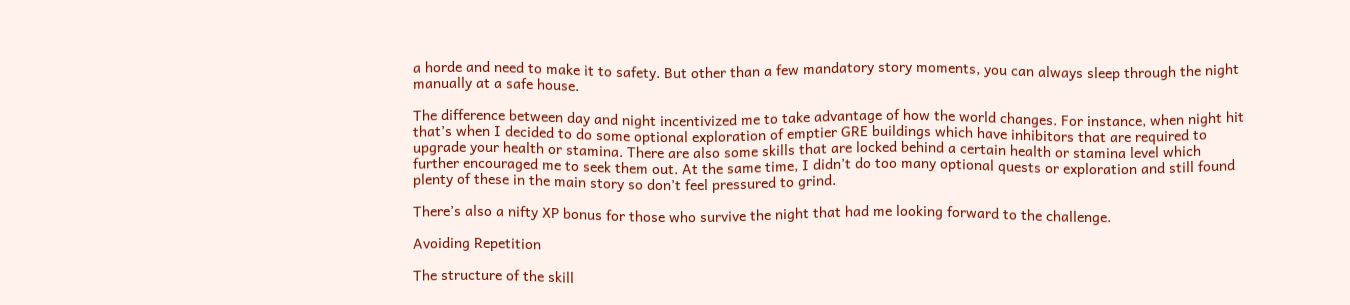a horde and need to make it to safety. But other than a few mandatory story moments, you can always sleep through the night manually at a safe house.

The difference between day and night incentivized me to take advantage of how the world changes. For instance, when night hit that’s when I decided to do some optional exploration of emptier GRE buildings which have inhibitors that are required to upgrade your health or stamina. There are also some skills that are locked behind a certain health or stamina level which further encouraged me to seek them out. At the same time, I didn’t do too many optional quests or exploration and still found plenty of these in the main story so don’t feel pressured to grind.

There’s also a nifty XP bonus for those who survive the night that had me looking forward to the challenge.

Avoiding Repetition

The structure of the skill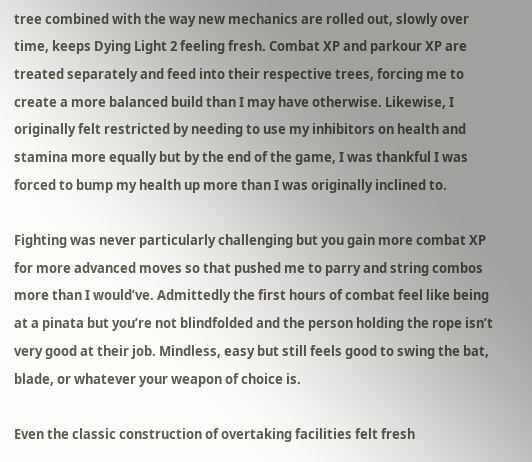tree combined with the way new mechanics are rolled out, slowly over time, keeps Dying Light 2 feeling fresh. Combat XP and parkour XP are treated separately and feed into their respective trees, forcing me to create a more balanced build than I may have otherwise. Likewise, I originally felt restricted by needing to use my inhibitors on health and stamina more equally but by the end of the game, I was thankful I was forced to bump my health up more than I was originally inclined to.

Fighting was never particularly challenging but you gain more combat XP for more advanced moves so that pushed me to parry and string combos more than I would’ve. Admittedly the first hours of combat feel like being at a pinata but you’re not blindfolded and the person holding the rope isn’t very good at their job. Mindless, easy but still feels good to swing the bat, blade, or whatever your weapon of choice is.

Even the classic construction of overtaking facilities felt fresh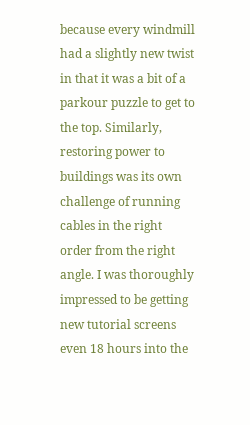because every windmill had a slightly new twist in that it was a bit of a parkour puzzle to get to the top. Similarly, restoring power to buildings was its own challenge of running cables in the right order from the right angle. I was thoroughly impressed to be getting new tutorial screens even 18 hours into the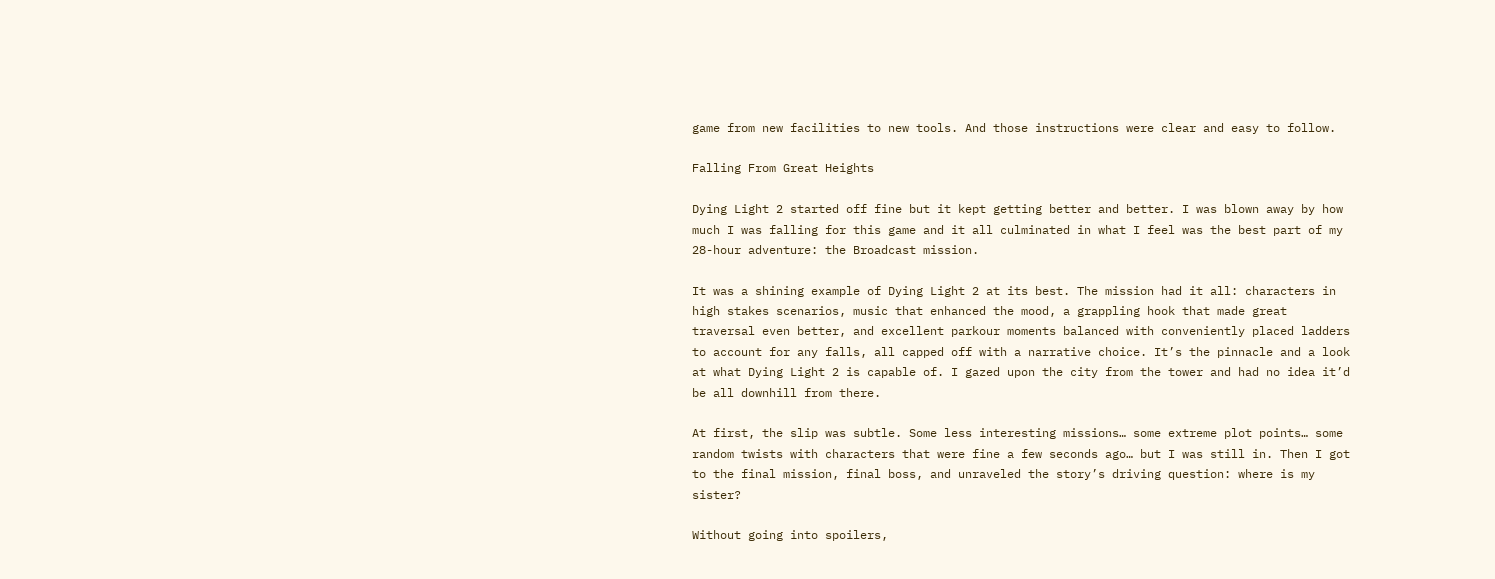game from new facilities to new tools. And those instructions were clear and easy to follow.

Falling From Great Heights

Dying Light 2 started off fine but it kept getting better and better. I was blown away by how much I was falling for this game and it all culminated in what I feel was the best part of my 28-hour adventure: the Broadcast mission.

It was a shining example of Dying Light 2 at its best. The mission had it all: characters in high stakes scenarios, music that enhanced the mood, a grappling hook that made great traversal even better, and excellent parkour moments balanced with conveniently placed ladders to account for any falls, all capped off with a narrative choice. It’s the pinnacle and a look at what Dying Light 2 is capable of. I gazed upon the city from the tower and had no idea it’d be all downhill from there.

At first, the slip was subtle. Some less interesting missions… some extreme plot points… some random twists with characters that were fine a few seconds ago… but I was still in. Then I got to the final mission, final boss, and unraveled the story’s driving question: where is my sister?

Without going into spoilers,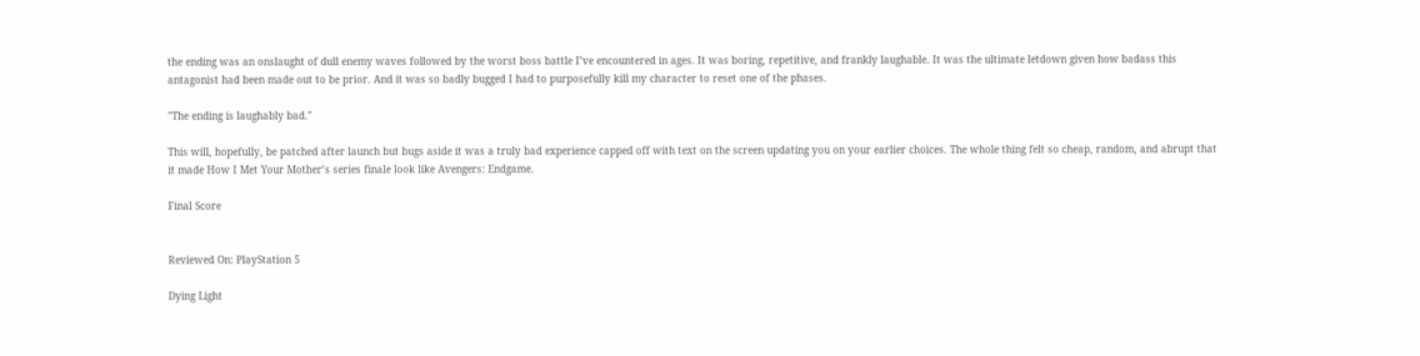the ending was an onslaught of dull enemy waves followed by the worst boss battle I’ve encountered in ages. It was boring, repetitive, and frankly laughable. It was the ultimate letdown given how badass this antagonist had been made out to be prior. And it was so badly bugged I had to purposefully kill my character to reset one of the phases.

"The ending is laughably bad."

This will, hopefully, be patched after launch but bugs aside it was a truly bad experience capped off with text on the screen updating you on your earlier choices. The whole thing felt so cheap, random, and abrupt that it made How I Met Your Mother’s series finale look like Avengers: Endgame.

Final Score


Reviewed On: PlayStation 5

Dying Light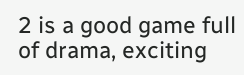2 is a good game full of drama, exciting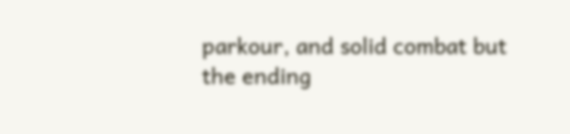parkour, and solid combat but the ending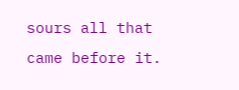sours all that came before it.